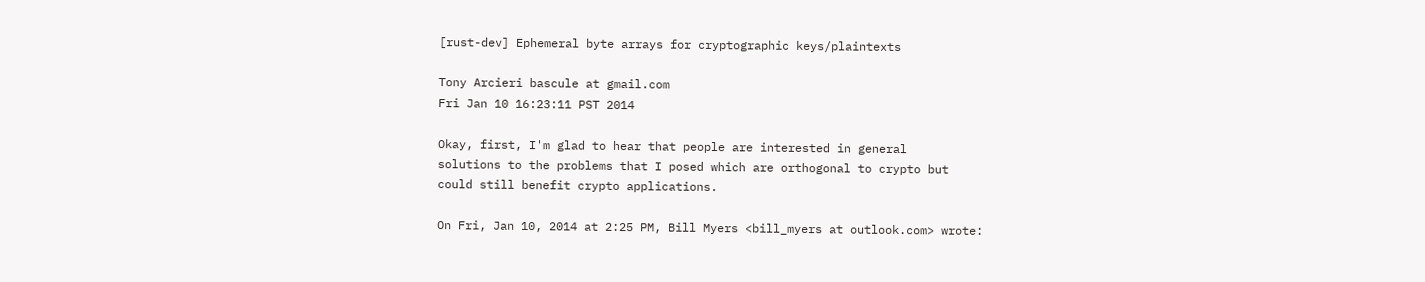[rust-dev] Ephemeral byte arrays for cryptographic keys/plaintexts

Tony Arcieri bascule at gmail.com
Fri Jan 10 16:23:11 PST 2014

Okay, first, I'm glad to hear that people are interested in general
solutions to the problems that I posed which are orthogonal to crypto but
could still benefit crypto applications.

On Fri, Jan 10, 2014 at 2:25 PM, Bill Myers <bill_myers at outlook.com> wrote: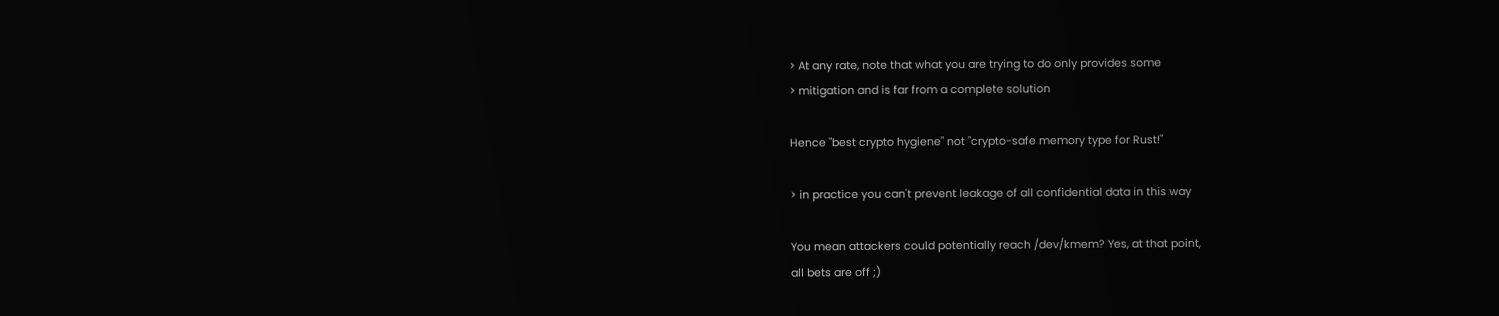> At any rate, note that what you are trying to do only provides some
> mitigation and is far from a complete solution

Hence "best crypto hygiene" not "crypto-safe memory type for Rust!"

> in practice you can't prevent leakage of all confidential data in this way

You mean attackers could potentially reach /dev/kmem? Yes, at that point,
all bets are off ;)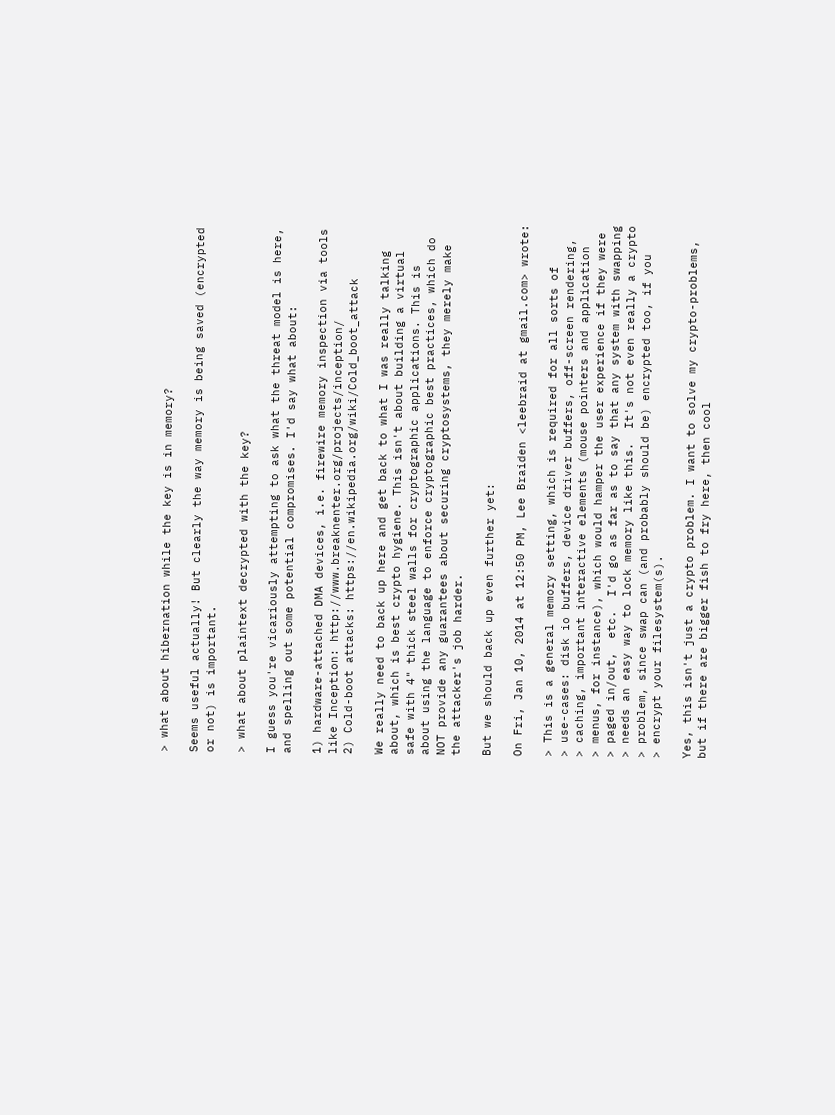> what about hibernation while the key is in memory?

Seems useful actually! But clearly the way memory is being saved (encrypted
or not) is important.

> what about plaintext decrypted with the key?

I guess you're vicariously attempting to ask what the threat model is here,
and spelling out some potential compromises. I'd say what about:

1) hardware-attached DMA devices, i.e. firewire memory inspection via tools
like Inception: http://www.breaknenter.org/projects/inception/
2) Cold-boot attacks: https://en.wikipedia.org/wiki/Cold_boot_attack

We really need to back up here and get back to what I was really talking
about, which is best crypto hygiene. This isn't about building a virtual
safe with 4" thick steel walls for cryptographic applications. This is
about using the language to enforce cryptographic best practices, which do
NOT provide any guarantees about securing cryptosystems, they merely make
the attacker's job harder.

But we should back up even further yet:

On Fri, Jan 10, 2014 at 12:50 PM, Lee Braiden <leebraid at gmail.com> wrote:

> This is a general memory setting, which is required for all sorts of
> use-cases: disk io buffers, device driver buffers, off-screen rendering,
> caching, important interactive elements (mouse pointers and application
> menus, for instance), which would hamper the user experience if they were
> paged in/out,  etc.  I'd go as far as to say that any system with swapping
> needs an easy way to lock memory like this.  It's not even really a crypto
> problem, since swap can (and probably should be) encrypted too, if you
> encrypt your filesystem(s).

Yes, this isn't just a crypto problem. I want to solve my crypto-problems,
but if there are bigger fish to fry here, then cool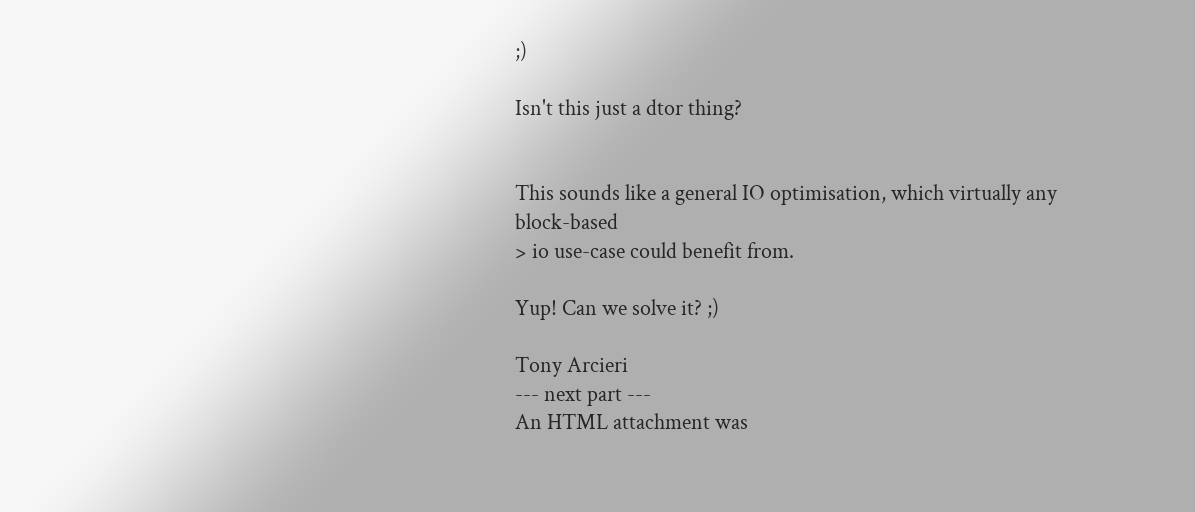;)

Isn't this just a dtor thing?


This sounds like a general IO optimisation, which virtually any block-based
> io use-case could benefit from.

Yup! Can we solve it? ;)

Tony Arcieri
--- next part ---
An HTML attachment was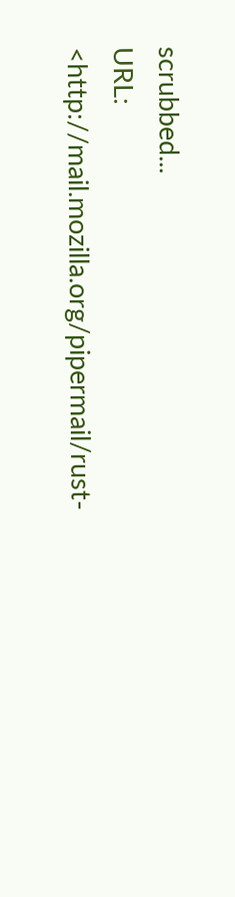scrubbed...
URL: <http://mail.mozilla.org/pipermail/rust-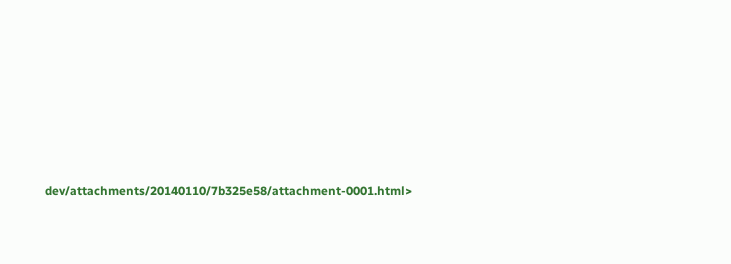dev/attachments/20140110/7b325e58/attachment-0001.html>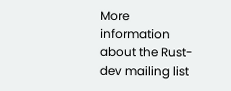More information about the Rust-dev mailing list